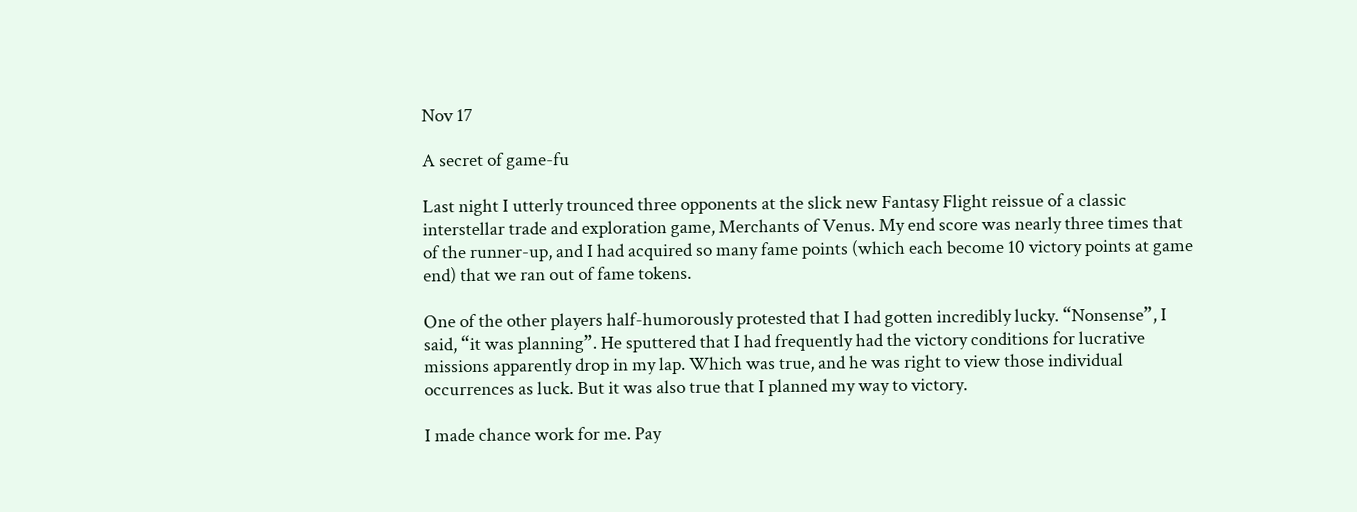Nov 17

A secret of game-fu

Last night I utterly trounced three opponents at the slick new Fantasy Flight reissue of a classic interstellar trade and exploration game, Merchants of Venus. My end score was nearly three times that of the runner-up, and I had acquired so many fame points (which each become 10 victory points at game end) that we ran out of fame tokens.

One of the other players half-humorously protested that I had gotten incredibly lucky. “Nonsense”, I said, “it was planning”. He sputtered that I had frequently had the victory conditions for lucrative missions apparently drop in my lap. Which was true, and he was right to view those individual occurrences as luck. But it was also true that I planned my way to victory.

I made chance work for me. Pay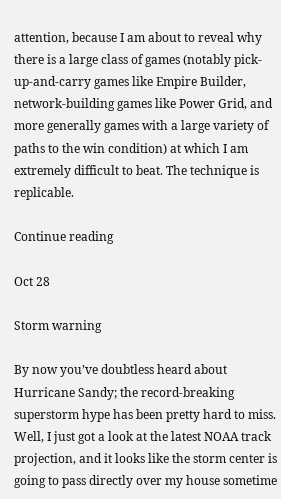attention, because I am about to reveal why there is a large class of games (notably pick-up-and-carry games like Empire Builder, network-building games like Power Grid, and more generally games with a large variety of paths to the win condition) at which I am extremely difficult to beat. The technique is replicable.

Continue reading

Oct 28

Storm warning

By now you’ve doubtless heard about Hurricane Sandy; the record-breaking superstorm hype has been pretty hard to miss. Well, I just got a look at the latest NOAA track projection, and it looks like the storm center is going to pass directly over my house sometime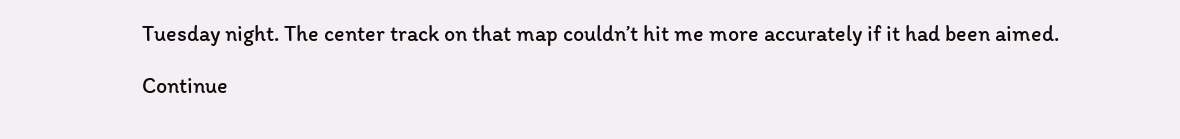Tuesday night. The center track on that map couldn’t hit me more accurately if it had been aimed.

Continue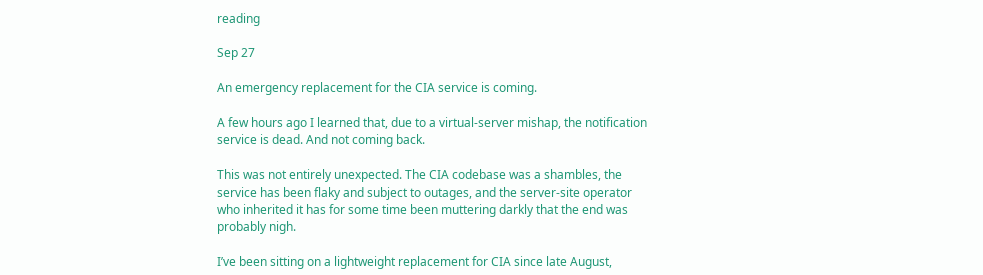reading

Sep 27

An emergency replacement for the CIA service is coming.

A few hours ago I learned that, due to a virtual-server mishap, the notification service is dead. And not coming back.

This was not entirely unexpected. The CIA codebase was a shambles, the service has been flaky and subject to outages, and the server-site operator who inherited it has for some time been muttering darkly that the end was probably nigh.

I’ve been sitting on a lightweight replacement for CIA since late August,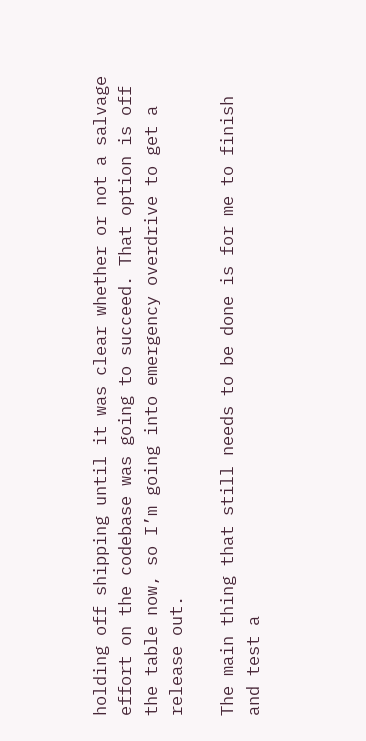holding off shipping until it was clear whether or not a salvage effort on the codebase was going to succeed. That option is off the table now, so I’m going into emergency overdrive to get a release out.

The main thing that still needs to be done is for me to finish and test a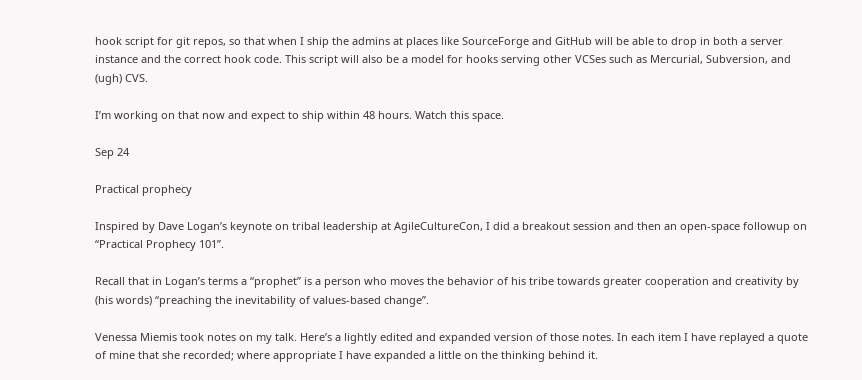hook script for git repos, so that when I ship the admins at places like SourceForge and GitHub will be able to drop in both a server instance and the correct hook code. This script will also be a model for hooks serving other VCSes such as Mercurial, Subversion, and (ugh) CVS.

I’m working on that now and expect to ship within 48 hours. Watch this space.

Sep 24

Practical prophecy

Inspired by Dave Logan’s keynote on tribal leadership at AgileCultureCon, I did a breakout session and then an open-space followup on “Practical Prophecy 101”.

Recall that in Logan’s terms a “prophet” is a person who moves the behavior of his tribe towards greater cooperation and creativity by (his words) “preaching the inevitability of values-based change”.

Venessa Miemis took notes on my talk. Here’s a lightly edited and expanded version of those notes. In each item I have replayed a quote of mine that she recorded; where appropriate I have expanded a little on the thinking behind it.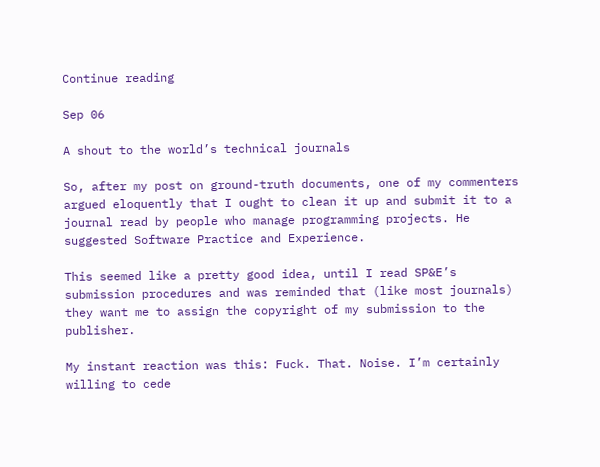Continue reading

Sep 06

A shout to the world’s technical journals

So, after my post on ground-truth documents, one of my commenters argued eloquently that I ought to clean it up and submit it to a journal read by people who manage programming projects. He suggested Software Practice and Experience.

This seemed like a pretty good idea, until I read SP&E’s submission procedures and was reminded that (like most journals) they want me to assign the copyright of my submission to the publisher.

My instant reaction was this: Fuck. That. Noise. I’m certainly willing to cede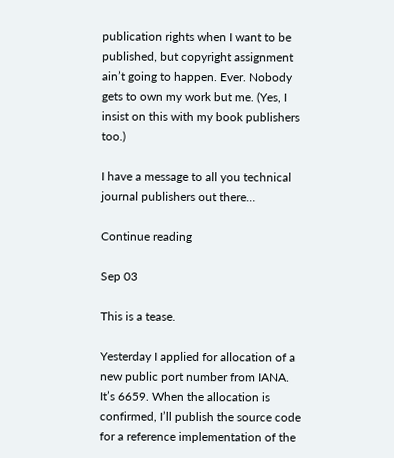publication rights when I want to be published, but copyright assignment ain’t going to happen. Ever. Nobody gets to own my work but me. (Yes, I insist on this with my book publishers too.)

I have a message to all you technical journal publishers out there…

Continue reading

Sep 03

This is a tease.

Yesterday I applied for allocation of a new public port number from IANA. It’s 6659. When the allocation is confirmed, I’ll publish the source code for a reference implementation of the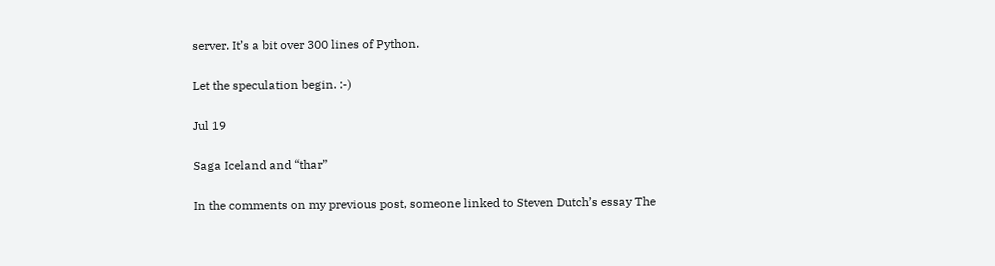server. It’s a bit over 300 lines of Python.

Let the speculation begin. :-)

Jul 19

Saga Iceland and “thar”

In the comments on my previous post, someone linked to Steven Dutch’s essay The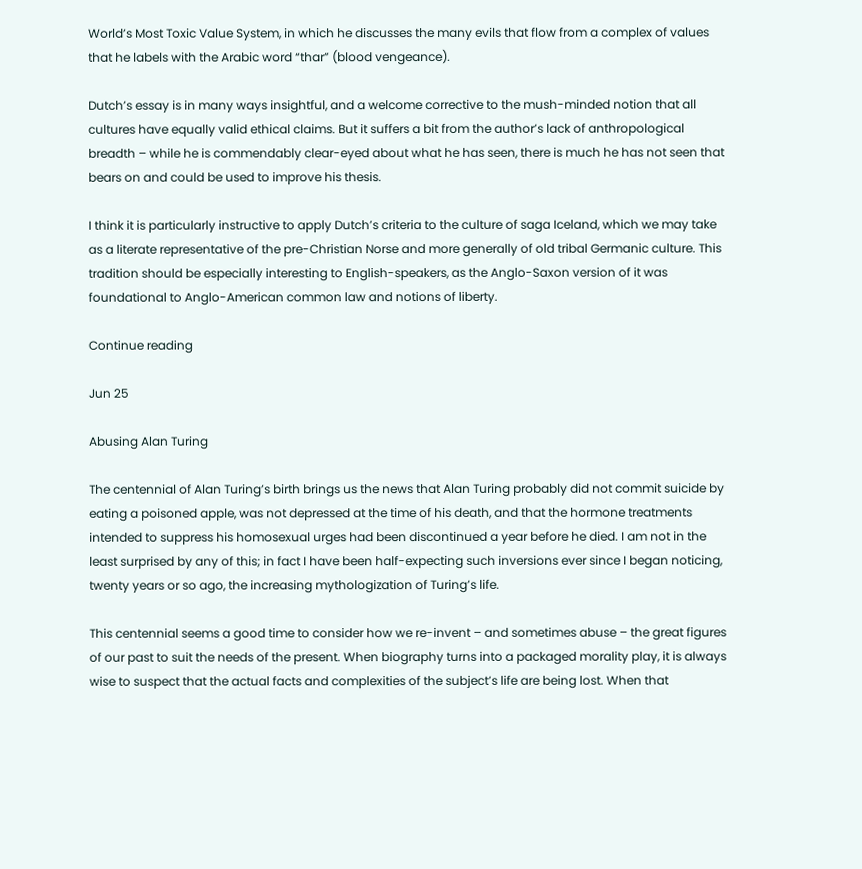World’s Most Toxic Value System, in which he discusses the many evils that flow from a complex of values that he labels with the Arabic word “thar” (blood vengeance).

Dutch’s essay is in many ways insightful, and a welcome corrective to the mush-minded notion that all cultures have equally valid ethical claims. But it suffers a bit from the author’s lack of anthropological breadth – while he is commendably clear-eyed about what he has seen, there is much he has not seen that bears on and could be used to improve his thesis.

I think it is particularly instructive to apply Dutch’s criteria to the culture of saga Iceland, which we may take as a literate representative of the pre-Christian Norse and more generally of old tribal Germanic culture. This tradition should be especially interesting to English-speakers, as the Anglo-Saxon version of it was foundational to Anglo-American common law and notions of liberty.

Continue reading

Jun 25

Abusing Alan Turing

The centennial of Alan Turing’s birth brings us the news that Alan Turing probably did not commit suicide by eating a poisoned apple, was not depressed at the time of his death, and that the hormone treatments intended to suppress his homosexual urges had been discontinued a year before he died. I am not in the least surprised by any of this; in fact I have been half-expecting such inversions ever since I began noticing, twenty years or so ago, the increasing mythologization of Turing’s life.

This centennial seems a good time to consider how we re-invent – and sometimes abuse – the great figures of our past to suit the needs of the present. When biography turns into a packaged morality play, it is always wise to suspect that the actual facts and complexities of the subject’s life are being lost. When that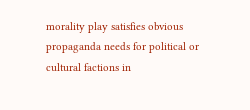morality play satisfies obvious propaganda needs for political or cultural factions in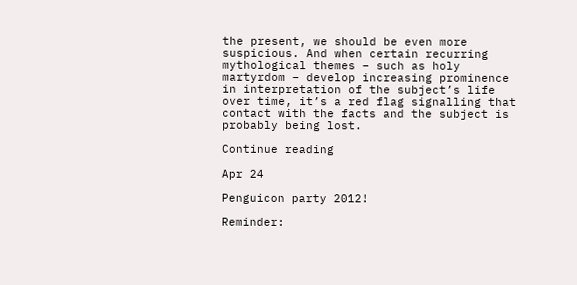the present, we should be even more suspicious. And when certain recurring mythological themes – such as holy martyrdom – develop increasing prominence in interpretation of the subject’s life over time, it’s a red flag signalling that contact with the facts and the subject is probably being lost.

Continue reading

Apr 24

Penguicon party 2012!

Reminder: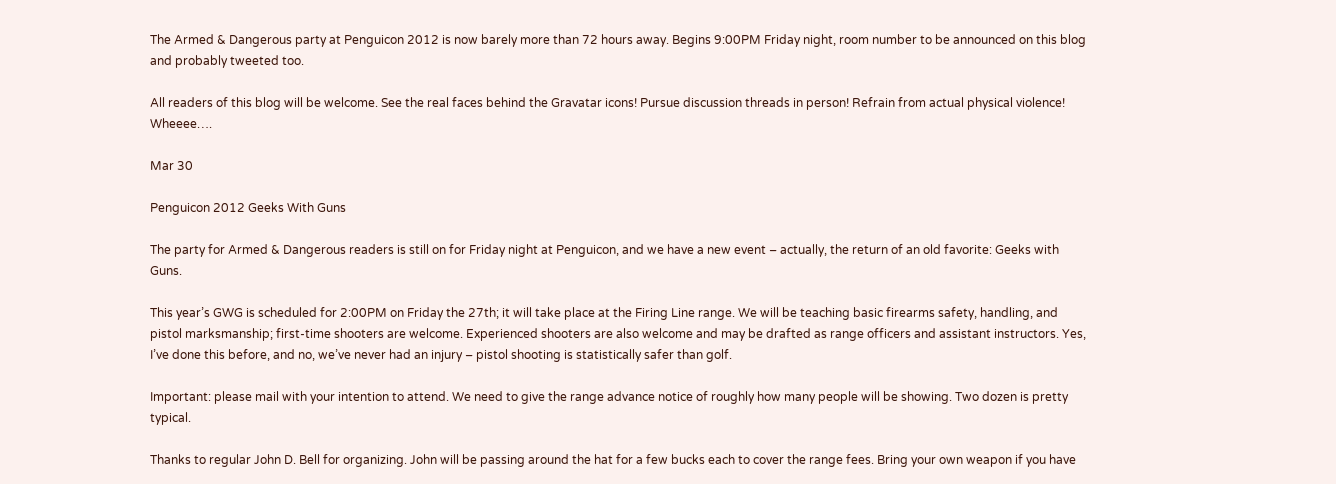The Armed & Dangerous party at Penguicon 2012 is now barely more than 72 hours away. Begins 9:00PM Friday night, room number to be announced on this blog and probably tweeted too.

All readers of this blog will be welcome. See the real faces behind the Gravatar icons! Pursue discussion threads in person! Refrain from actual physical violence! Wheeee….

Mar 30

Penguicon 2012 Geeks With Guns

The party for Armed & Dangerous readers is still on for Friday night at Penguicon, and we have a new event – actually, the return of an old favorite: Geeks with Guns.

This year’s GWG is scheduled for 2:00PM on Friday the 27th; it will take place at the Firing Line range. We will be teaching basic firearms safety, handling, and pistol marksmanship; first-time shooters are welcome. Experienced shooters are also welcome and may be drafted as range officers and assistant instructors. Yes, I’ve done this before, and no, we’ve never had an injury – pistol shooting is statistically safer than golf.

Important: please mail with your intention to attend. We need to give the range advance notice of roughly how many people will be showing. Two dozen is pretty typical.

Thanks to regular John D. Bell for organizing. John will be passing around the hat for a few bucks each to cover the range fees. Bring your own weapon if you have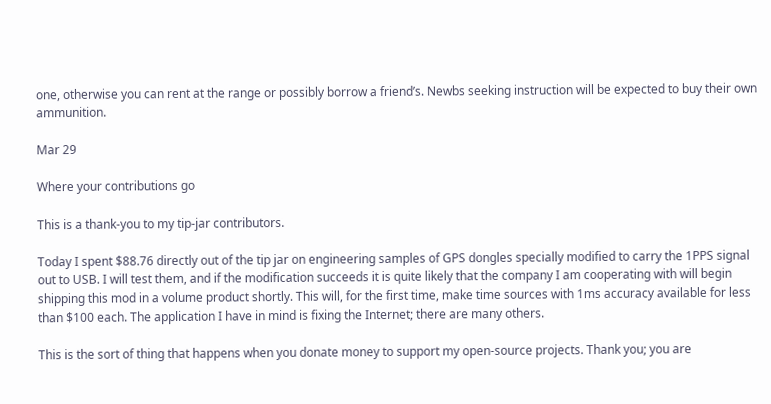one, otherwise you can rent at the range or possibly borrow a friend’s. Newbs seeking instruction will be expected to buy their own ammunition.

Mar 29

Where your contributions go

This is a thank-you to my tip-jar contributors.

Today I spent $88.76 directly out of the tip jar on engineering samples of GPS dongles specially modified to carry the 1PPS signal out to USB. I will test them, and if the modification succeeds it is quite likely that the company I am cooperating with will begin shipping this mod in a volume product shortly. This will, for the first time, make time sources with 1ms accuracy available for less than $100 each. The application I have in mind is fixing the Internet; there are many others.

This is the sort of thing that happens when you donate money to support my open-source projects. Thank you; you are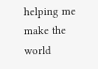helping me make the world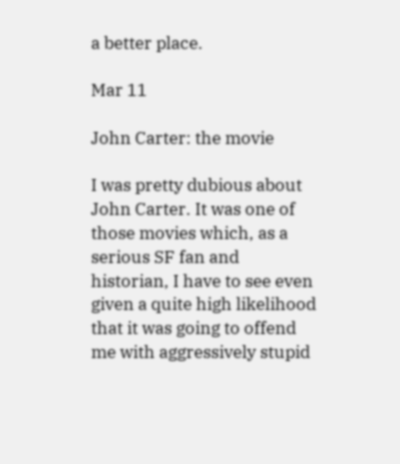a better place.

Mar 11

John Carter: the movie

I was pretty dubious about John Carter. It was one of those movies which, as a serious SF fan and historian, I have to see even given a quite high likelihood that it was going to offend me with aggressively stupid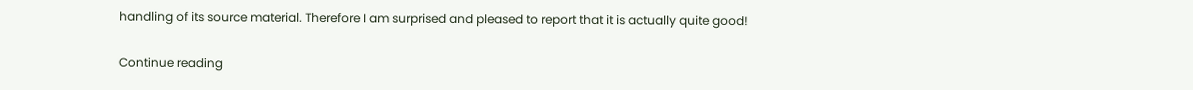handling of its source material. Therefore I am surprised and pleased to report that it is actually quite good!

Continue reading